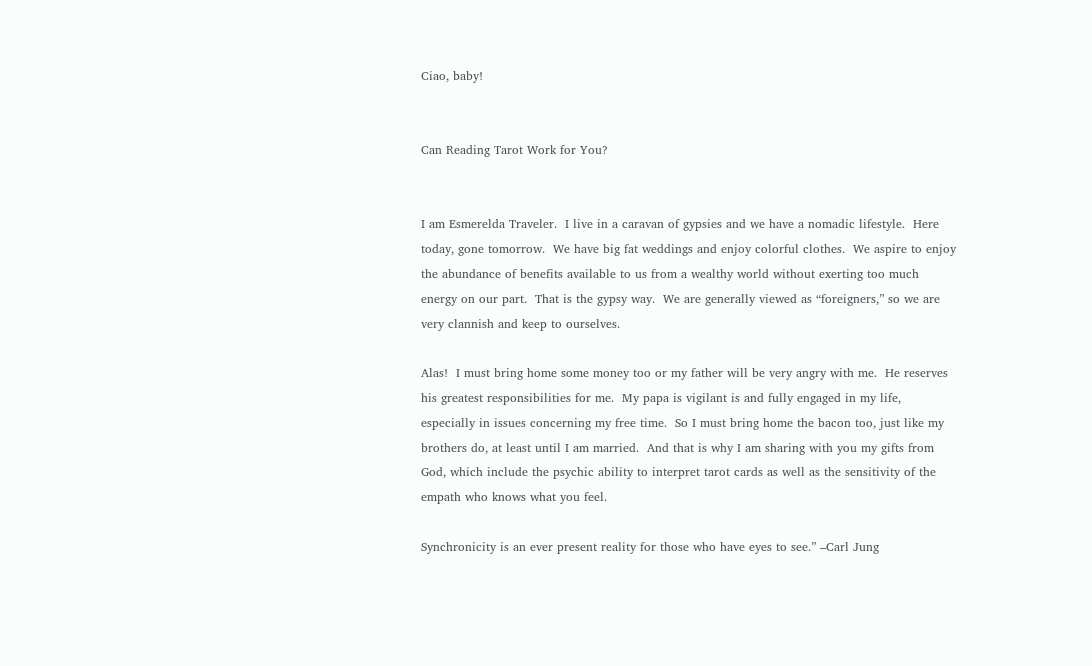Ciao, baby!


Can Reading Tarot Work for You?


I am Esmerelda Traveler.  I live in a caravan of gypsies and we have a nomadic lifestyle.  Here today, gone tomorrow.  We have big fat weddings and enjoy colorful clothes.  We aspire to enjoy the abundance of benefits available to us from a wealthy world without exerting too much energy on our part.  That is the gypsy way.  We are generally viewed as “foreigners,” so we are very clannish and keep to ourselves.

Alas!  I must bring home some money too or my father will be very angry with me.  He reserves his greatest responsibilities for me.  My papa is vigilant is and fully engaged in my life, especially in issues concerning my free time.  So I must bring home the bacon too, just like my brothers do, at least until I am married.  And that is why I am sharing with you my gifts from God, which include the psychic ability to interpret tarot cards as well as the sensitivity of the empath who knows what you feel.

Synchronicity is an ever present reality for those who have eyes to see.” –Carl Jung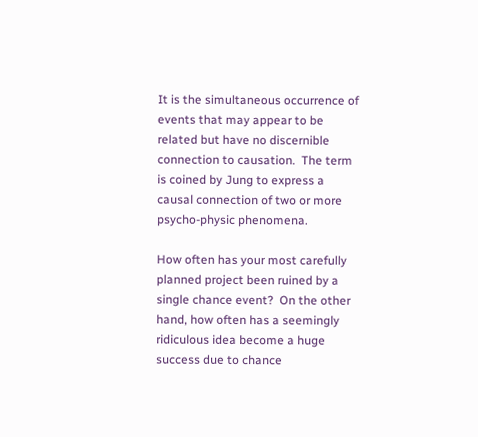It is the simultaneous occurrence of events that may appear to be related but have no discernible connection to causation.  The term  is coined by Jung to express a causal connection of two or more psycho-physic phenomena.

How often has your most carefully planned project been ruined by a single chance event?  On the other hand, how often has a seemingly ridiculous idea become a huge success due to chance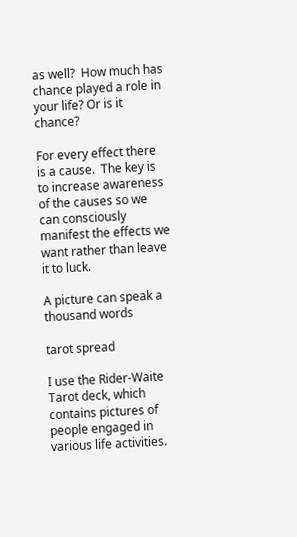as well?  How much has chance played a role in your life? Or is it chance?

For every effect there is a cause.  The key is to increase awareness of the causes so we can consciously manifest the effects we want rather than leave it to luck.

A picture can speak a thousand words

tarot spread

I use the Rider-Waite Tarot deck, which contains pictures of people engaged in various life activities.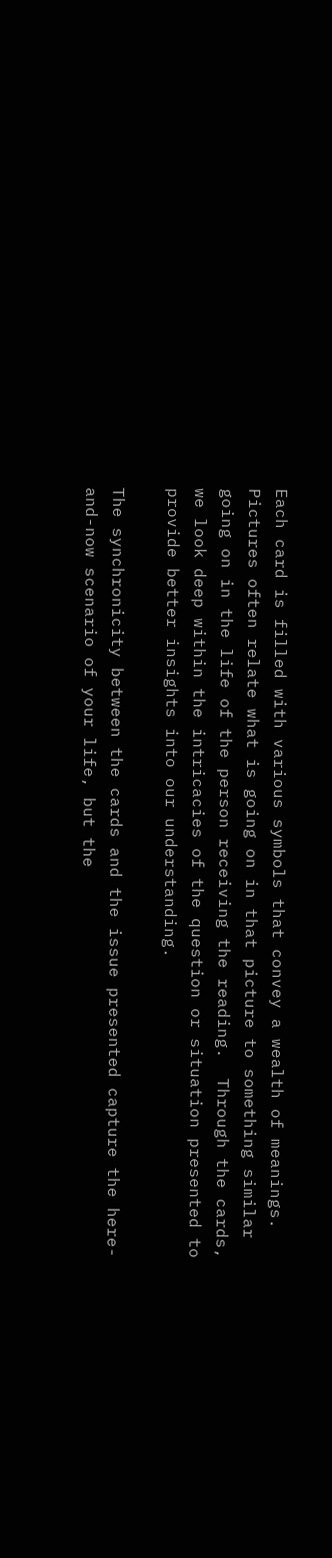Each card is filled with various symbols that convey a wealth of meanings.  Pictures often relate what is going on in that picture to something similar going on in the life of the person receiving the reading.  Through the cards, we look deep within the intricacies of the question or situation presented to provide better insights into our understanding.

The synchronicity between the cards and the issue presented capture the here-and-now scenario of your life, but the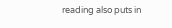reading also puts in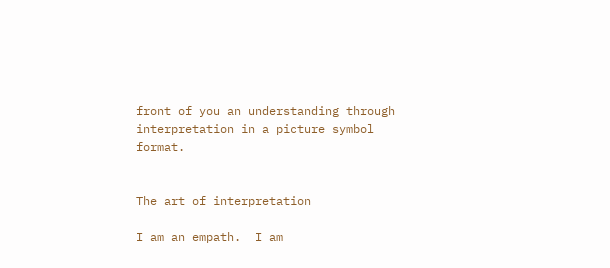front of you an understanding through interpretation in a picture symbol format.


The art of interpretation

I am an empath.  I am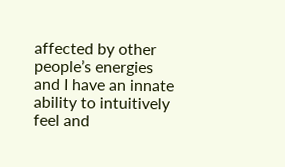affected by other people’s energies and I have an innate ability to intuitively feel and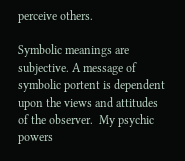perceive others.

Symbolic meanings are subjective. A message of symbolic portent is dependent upon the views and attitudes of the observer.  My psychic powers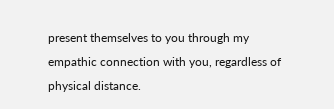present themselves to you through my empathic connection with you, regardless of physical distance.